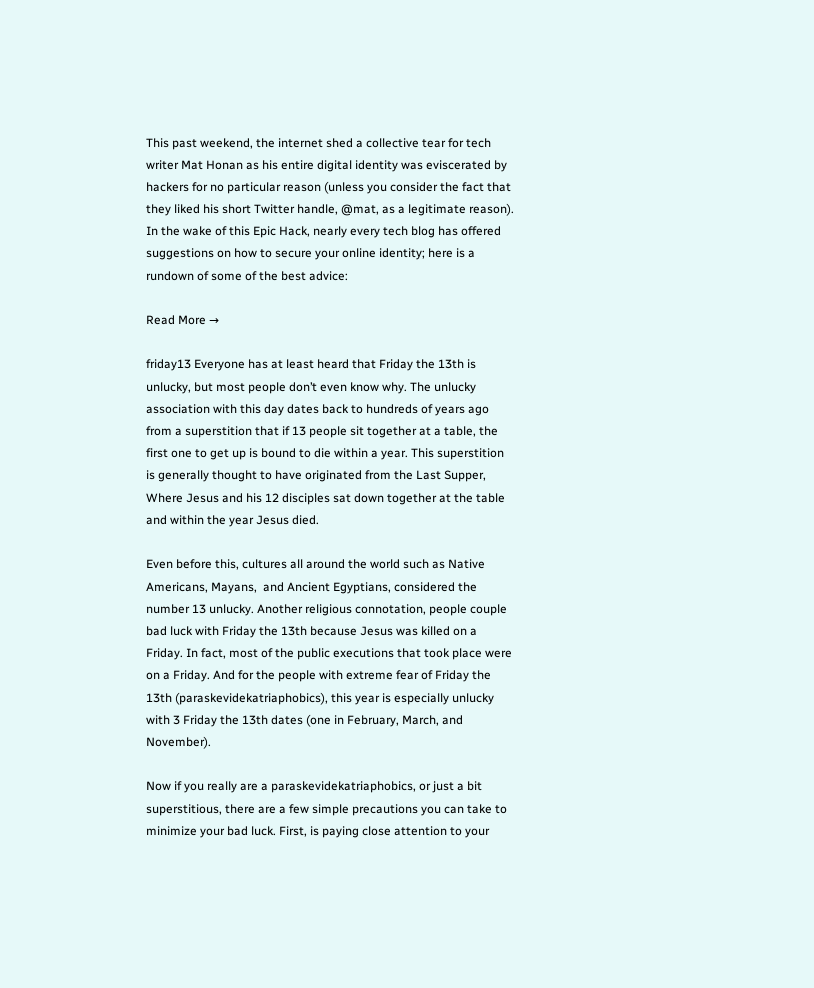This past weekend, the internet shed a collective tear for tech writer Mat Honan as his entire digital identity was eviscerated by hackers for no particular reason (unless you consider the fact that they liked his short Twitter handle, @mat, as a legitimate reason). In the wake of this Epic Hack, nearly every tech blog has offered suggestions on how to secure your online identity; here is a rundown of some of the best advice:

Read More →

friday13 Everyone has at least heard that Friday the 13th is unlucky, but most people don’t even know why. The unlucky association with this day dates back to hundreds of years ago from a superstition that if 13 people sit together at a table, the first one to get up is bound to die within a year. This superstition is generally thought to have originated from the Last Supper, Where Jesus and his 12 disciples sat down together at the table and within the year Jesus died.

Even before this, cultures all around the world such as Native Americans, Mayans,  and Ancient Egyptians, considered the number 13 unlucky. Another religious connotation, people couple bad luck with Friday the 13th because Jesus was killed on a Friday. In fact, most of the public executions that took place were on a Friday. And for the people with extreme fear of Friday the 13th (paraskevidekatriaphobics), this year is especially unlucky with 3 Friday the 13th dates (one in February, March, and November).

Now if you really are a paraskevidekatriaphobics, or just a bit superstitious, there are a few simple precautions you can take to minimize your bad luck. First, is paying close attention to your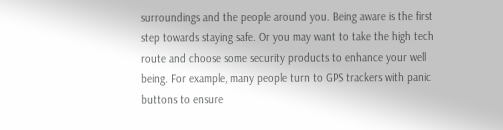surroundings and the people around you. Being aware is the first step towards staying safe. Or you may want to take the high tech route and choose some security products to enhance your well being. For example, many people turn to GPS trackers with panic buttons to ensure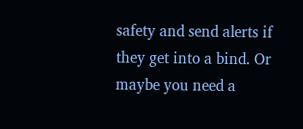safety and send alerts if they get into a bind. Or maybe you need a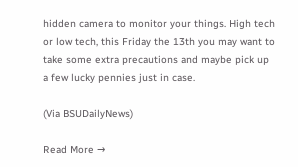hidden camera to monitor your things. High tech or low tech, this Friday the 13th you may want to take some extra precautions and maybe pick up a few lucky pennies just in case.

(Via BSUDailyNews)

Read More →